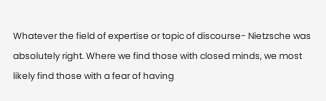Whatever the field of expertise or topic of discourse- Nietzsche was absolutely right. Where we find those with closed minds, we most likely find those with a fear of having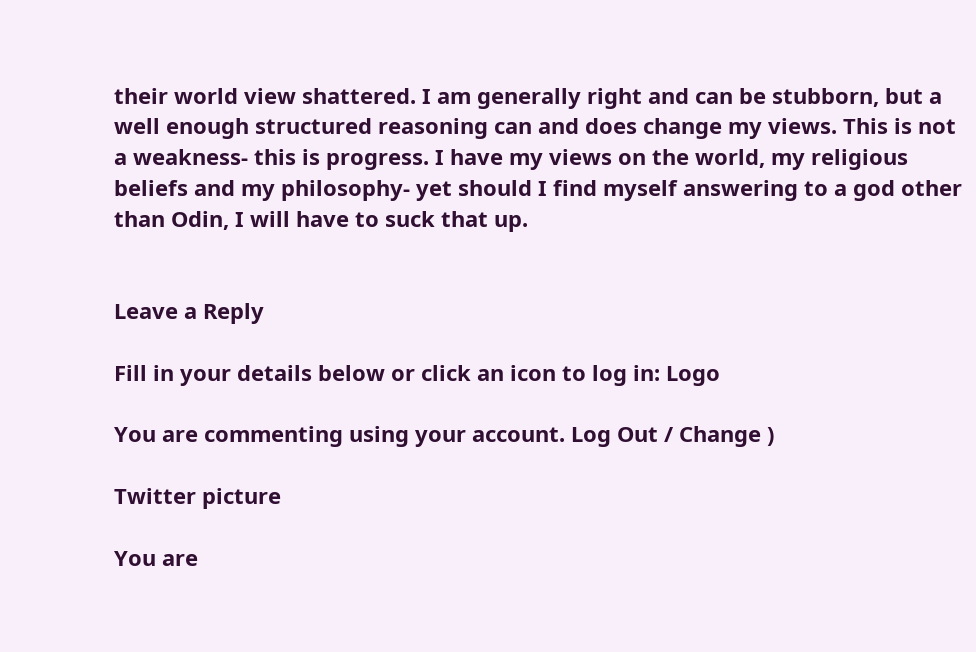their world view shattered. I am generally right and can be stubborn, but a well enough structured reasoning can and does change my views. This is not a weakness- this is progress. I have my views on the world, my religious beliefs and my philosophy- yet should I find myself answering to a god other than Odin, I will have to suck that up.


Leave a Reply

Fill in your details below or click an icon to log in: Logo

You are commenting using your account. Log Out / Change )

Twitter picture

You are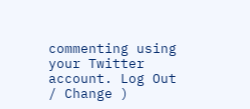commenting using your Twitter account. Log Out / Change )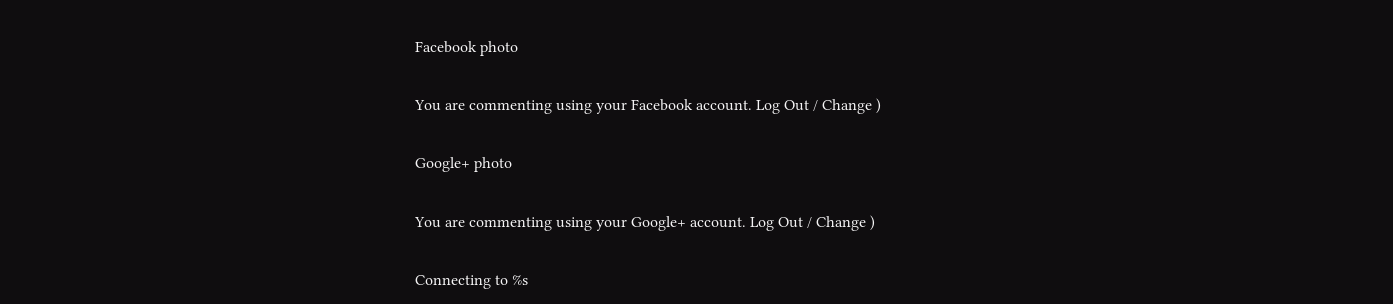Facebook photo

You are commenting using your Facebook account. Log Out / Change )

Google+ photo

You are commenting using your Google+ account. Log Out / Change )

Connecting to %s